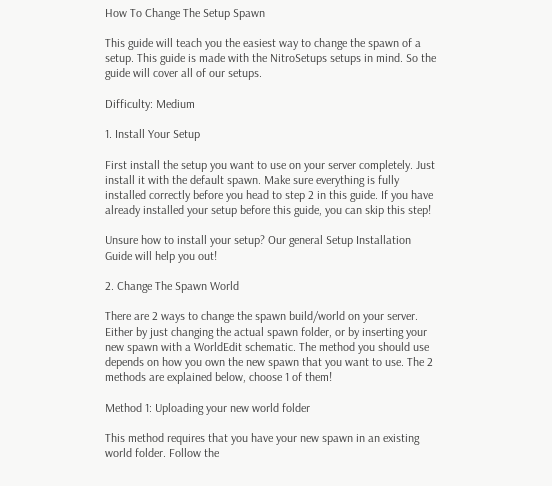How To Change The Setup Spawn

This guide will teach you the easiest way to change the spawn of a setup. This guide is made with the NitroSetups setups in mind. So the guide will cover all of our setups.

Difficulty: Medium

1. Install Your Setup

First install the setup you want to use on your server completely. Just install it with the default spawn. Make sure everything is fully installed correctly before you head to step 2 in this guide. If you have already installed your setup before this guide, you can skip this step!

Unsure how to install your setup? Our general Setup Installation Guide will help you out!

2. Change The Spawn World

There are 2 ways to change the spawn build/world on your server. Either by just changing the actual spawn folder, or by inserting your new spawn with a WorldEdit schematic. The method you should use depends on how you own the new spawn that you want to use. The 2 methods are explained below, choose 1 of them!

Method 1: Uploading your new world folder

This method requires that you have your new spawn in an existing world folder. Follow the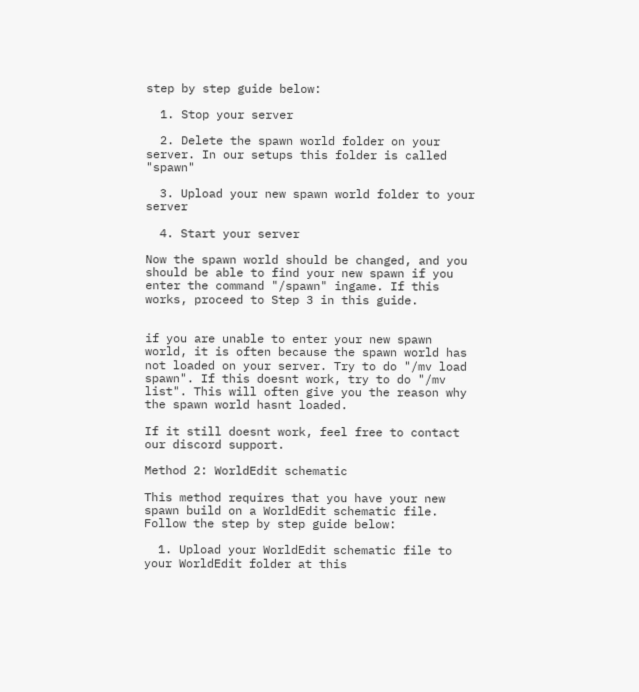step by step guide below:

  1. Stop your server

  2. Delete the spawn world folder on your server. In our setups this folder is called "spawn"

  3. Upload your new spawn world folder to your server

  4. Start your server

Now the spawn world should be changed, and you should be able to find your new spawn if you enter the command "/spawn" ingame. If this works, proceed to Step 3 in this guide.


if you are unable to enter your new spawn world, it is often because the spawn world has not loaded on your server. Try to do "/mv load spawn". If this doesnt work, try to do "/mv list". This will often give you the reason why the spawn world hasnt loaded.

If it still doesnt work, feel free to contact our discord support.

Method 2: WorldEdit schematic

This method requires that you have your new spawn build on a WorldEdit schematic file. Follow the step by step guide below:

  1. Upload your WorldEdit schematic file to your WorldEdit folder at this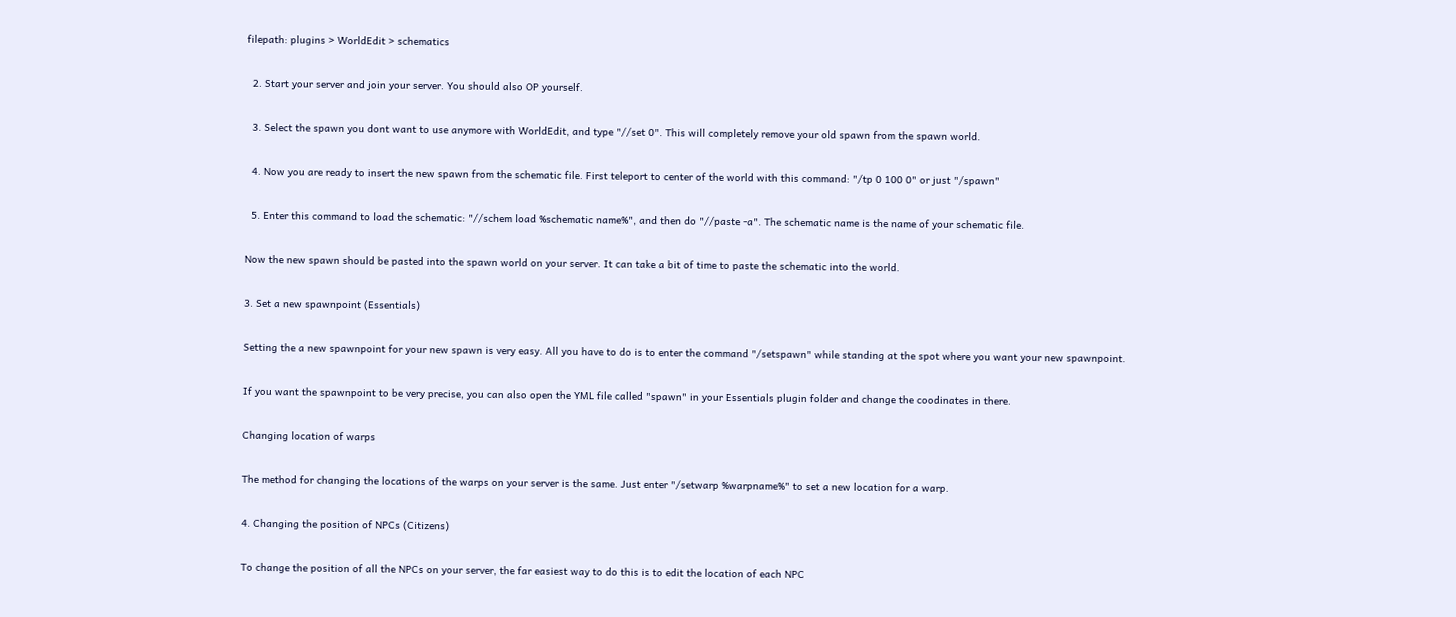filepath: plugins > WorldEdit > schematics

  2. Start your server and join your server. You should also OP yourself.

  3. Select the spawn you dont want to use anymore with WorldEdit, and type "//set 0". This will completely remove your old spawn from the spawn world.

  4. Now you are ready to insert the new spawn from the schematic file. First teleport to center of the world with this command: "/tp 0 100 0" or just "/spawn"

  5. Enter this command to load the schematic: "//schem load %schematic name%", and then do "//paste -a". The schematic name is the name of your schematic file.

Now the new spawn should be pasted into the spawn world on your server. It can take a bit of time to paste the schematic into the world.

3. Set a new spawnpoint (Essentials)

Setting the a new spawnpoint for your new spawn is very easy. All you have to do is to enter the command "/setspawn" while standing at the spot where you want your new spawnpoint.

If you want the spawnpoint to be very precise, you can also open the YML file called "spawn" in your Essentials plugin folder and change the coodinates in there.

Changing location of warps

The method for changing the locations of the warps on your server is the same. Just enter "/setwarp %warpname%" to set a new location for a warp.

4. Changing the position of NPCs (Citizens)

To change the position of all the NPCs on your server, the far easiest way to do this is to edit the location of each NPC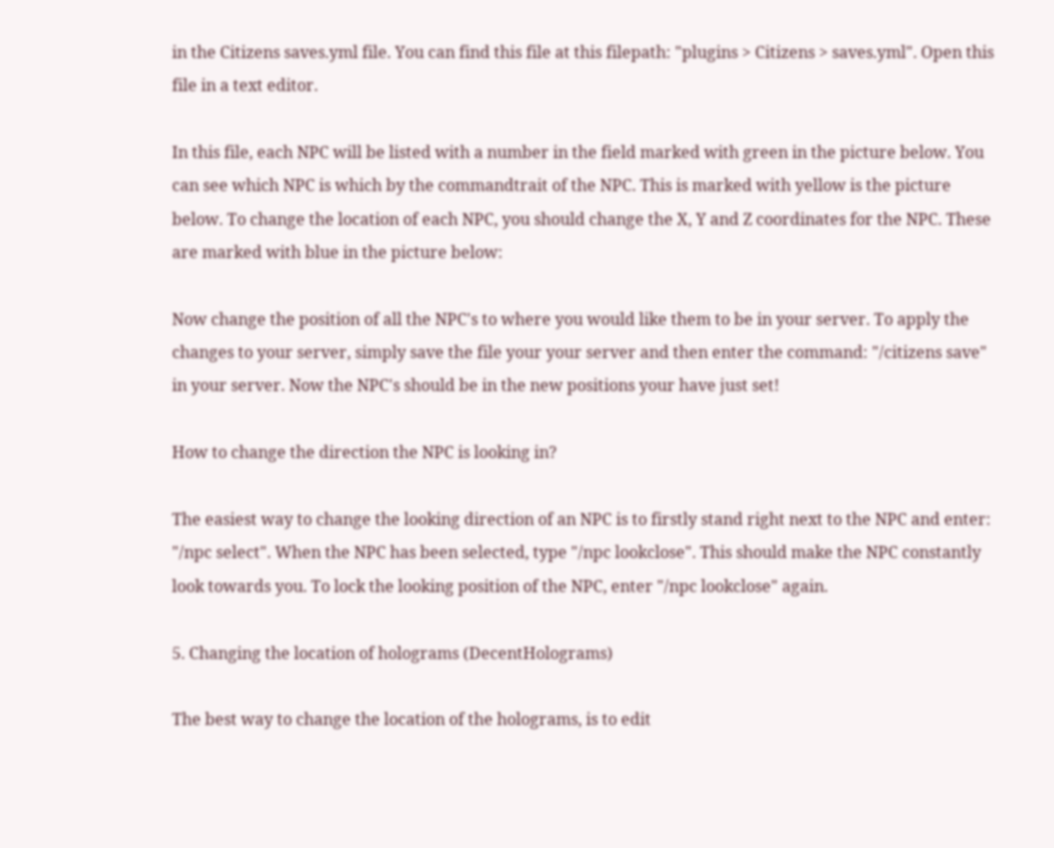in the Citizens saves.yml file. You can find this file at this filepath: "plugins > Citizens > saves.yml". Open this file in a text editor.

In this file, each NPC will be listed with a number in the field marked with green in the picture below. You can see which NPC is which by the commandtrait of the NPC. This is marked with yellow is the picture below. To change the location of each NPC, you should change the X, Y and Z coordinates for the NPC. These are marked with blue in the picture below:

Now change the position of all the NPC's to where you would like them to be in your server. To apply the changes to your server, simply save the file your your server and then enter the command: "/citizens save" in your server. Now the NPC's should be in the new positions your have just set!

How to change the direction the NPC is looking in?

The easiest way to change the looking direction of an NPC is to firstly stand right next to the NPC and enter: "/npc select". When the NPC has been selected, type "/npc lookclose". This should make the NPC constantly look towards you. To lock the looking position of the NPC, enter "/npc lookclose" again.

5. Changing the location of holograms (DecentHolograms)

The best way to change the location of the holograms, is to edit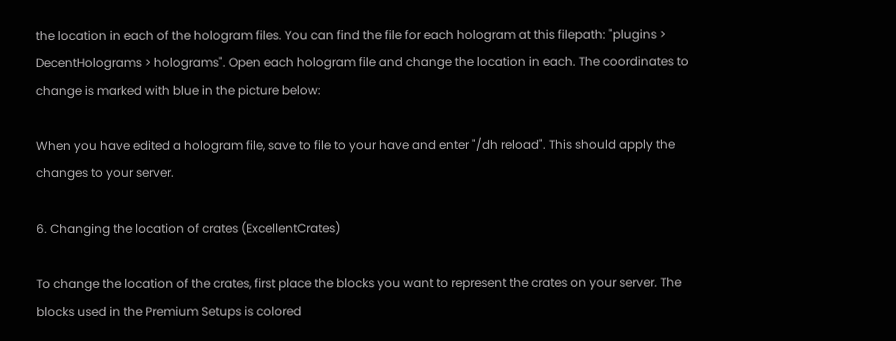the location in each of the hologram files. You can find the file for each hologram at this filepath: "plugins > DecentHolograms > holograms". Open each hologram file and change the location in each. The coordinates to change is marked with blue in the picture below:

When you have edited a hologram file, save to file to your have and enter "/dh reload". This should apply the changes to your server.

6. Changing the location of crates (ExcellentCrates)

To change the location of the crates, first place the blocks you want to represent the crates on your server. The blocks used in the Premium Setups is colored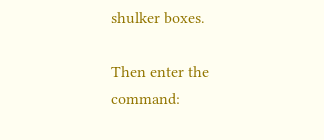shulker boxes.

Then enter the command: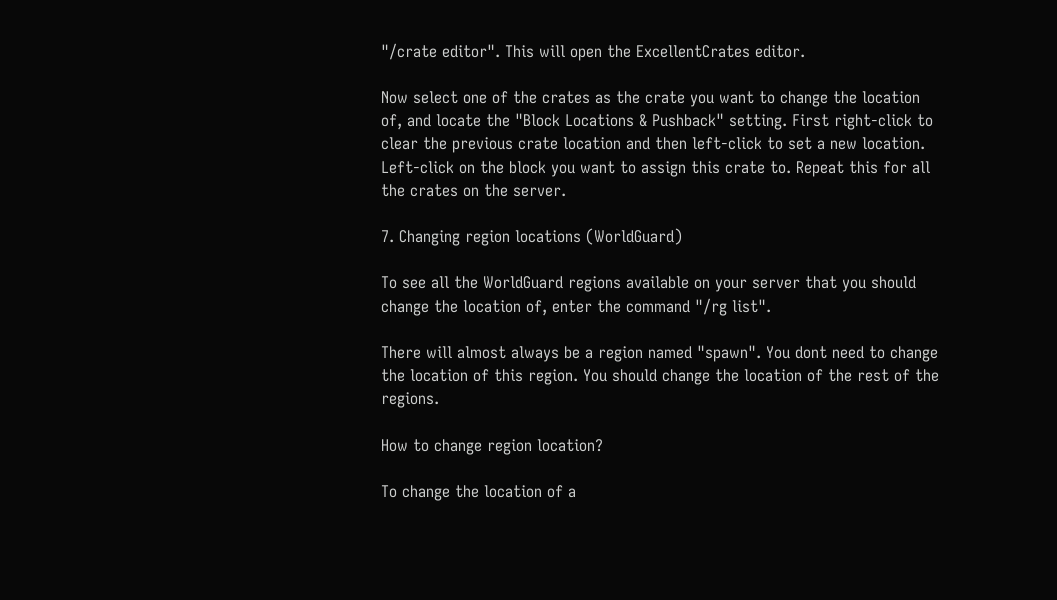"/crate editor". This will open the ExcellentCrates editor.

Now select one of the crates as the crate you want to change the location of, and locate the "Block Locations & Pushback" setting. First right-click to clear the previous crate location and then left-click to set a new location. Left-click on the block you want to assign this crate to. Repeat this for all the crates on the server.

7. Changing region locations (WorldGuard)

To see all the WorldGuard regions available on your server that you should change the location of, enter the command "/rg list".

There will almost always be a region named "spawn". You dont need to change the location of this region. You should change the location of the rest of the regions.

How to change region location?

To change the location of a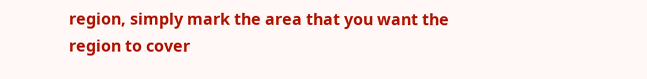region, simply mark the area that you want the region to cover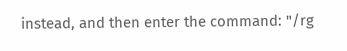instead, and then enter the command: "/rg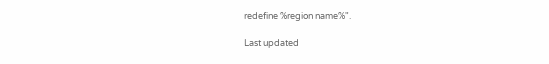redefine %region name%".

Last updated